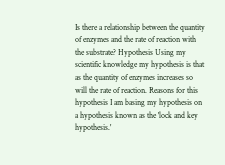Is there a relationship between the quantity of enzymes and the rate of reaction with the substrate? Hypothesis Using my scientific knowledge my hypothesis is that as the quantity of enzymes increases so will the rate of reaction. Reasons for this hypothesis I am basing my hypothesis on a hypothesis known as the 'lock and key hypothesis.'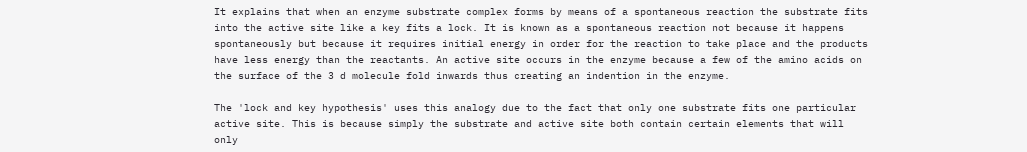It explains that when an enzyme substrate complex forms by means of a spontaneous reaction the substrate fits into the active site like a key fits a lock. It is known as a spontaneous reaction not because it happens spontaneously but because it requires initial energy in order for the reaction to take place and the products have less energy than the reactants. An active site occurs in the enzyme because a few of the amino acids on the surface of the 3 d molecule fold inwards thus creating an indention in the enzyme.

The 'lock and key hypothesis' uses this analogy due to the fact that only one substrate fits one particular active site. This is because simply the substrate and active site both contain certain elements that will only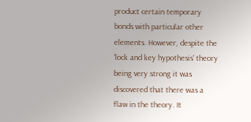product certain temporary bonds with particular other elements. However, despite the 'lock and key hypothesis' theory being very strong it was discovered that there was a flaw in the theory. It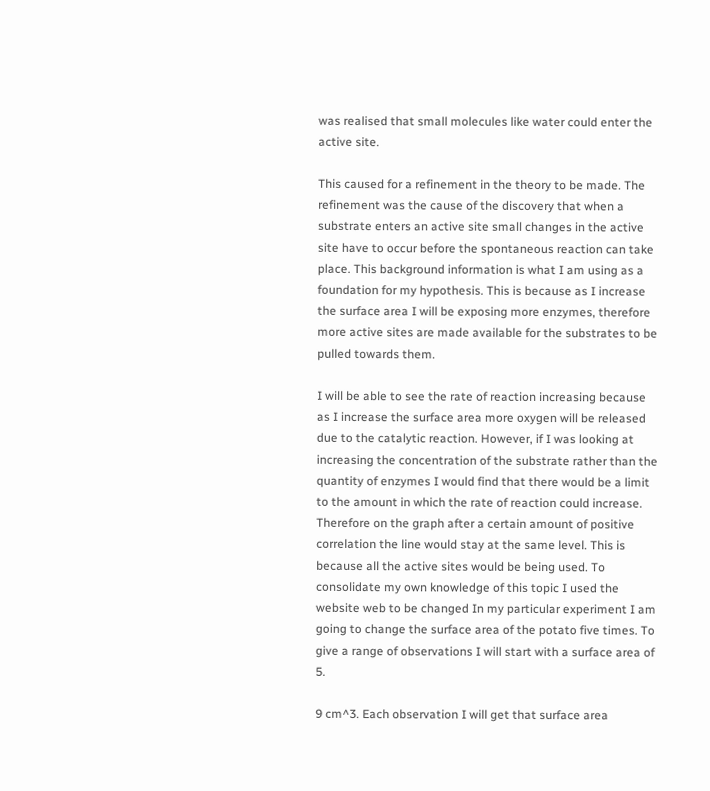was realised that small molecules like water could enter the active site.

This caused for a refinement in the theory to be made. The refinement was the cause of the discovery that when a substrate enters an active site small changes in the active site have to occur before the spontaneous reaction can take place. This background information is what I am using as a foundation for my hypothesis. This is because as I increase the surface area I will be exposing more enzymes, therefore more active sites are made available for the substrates to be pulled towards them.

I will be able to see the rate of reaction increasing because as I increase the surface area more oxygen will be released due to the catalytic reaction. However, if I was looking at increasing the concentration of the substrate rather than the quantity of enzymes I would find that there would be a limit to the amount in which the rate of reaction could increase. Therefore on the graph after a certain amount of positive correlation the line would stay at the same level. This is because all the active sites would be being used. To consolidate my own knowledge of this topic I used the website web to be changed In my particular experiment I am going to change the surface area of the potato five times. To give a range of observations I will start with a surface area of 5.

9 cm^3. Each observation I will get that surface area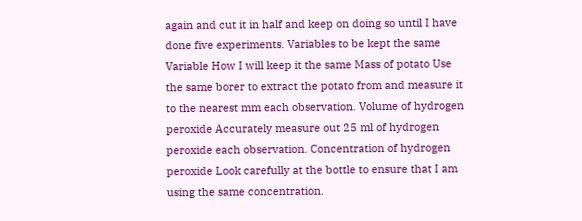again and cut it in half and keep on doing so until I have done five experiments. Variables to be kept the same Variable How I will keep it the same Mass of potato Use the same borer to extract the potato from and measure it to the nearest mm each observation. Volume of hydrogen peroxide Accurately measure out 25 ml of hydrogen peroxide each observation. Concentration of hydrogen peroxide Look carefully at the bottle to ensure that I am using the same concentration.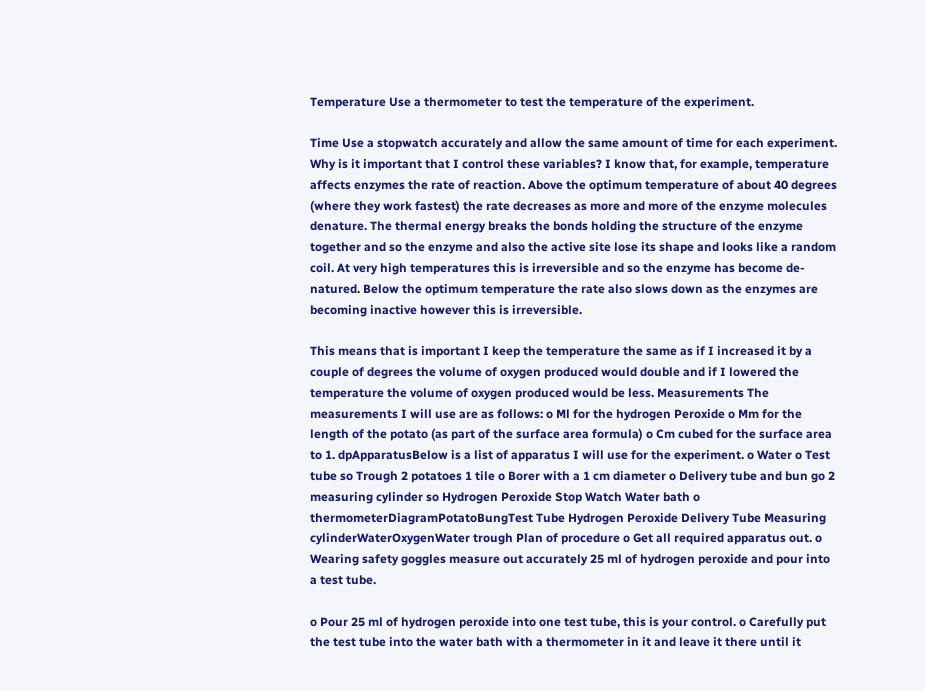Temperature Use a thermometer to test the temperature of the experiment.

Time Use a stopwatch accurately and allow the same amount of time for each experiment. Why is it important that I control these variables? I know that, for example, temperature affects enzymes the rate of reaction. Above the optimum temperature of about 40 degrees (where they work fastest) the rate decreases as more and more of the enzyme molecules denature. The thermal energy breaks the bonds holding the structure of the enzyme together and so the enzyme and also the active site lose its shape and looks like a random coil. At very high temperatures this is irreversible and so the enzyme has become de-natured. Below the optimum temperature the rate also slows down as the enzymes are becoming inactive however this is irreversible.

This means that is important I keep the temperature the same as if I increased it by a couple of degrees the volume of oxygen produced would double and if I lowered the temperature the volume of oxygen produced would be less. Measurements The measurements I will use are as follows: o Ml for the hydrogen Peroxide o Mm for the length of the potato (as part of the surface area formula) o Cm cubed for the surface area to 1. dpApparatusBelow is a list of apparatus I will use for the experiment. o Water o Test tube so Trough 2 potatoes 1 tile o Borer with a 1 cm diameter o Delivery tube and bun go 2 measuring cylinder so Hydrogen Peroxide Stop Watch Water bath o thermometerDiagramPotatoBungTest Tube Hydrogen Peroxide Delivery Tube Measuring cylinderWaterOxygenWater trough Plan of procedure o Get all required apparatus out. o Wearing safety goggles measure out accurately 25 ml of hydrogen peroxide and pour into a test tube.

o Pour 25 ml of hydrogen peroxide into one test tube, this is your control. o Carefully put the test tube into the water bath with a thermometer in it and leave it there until it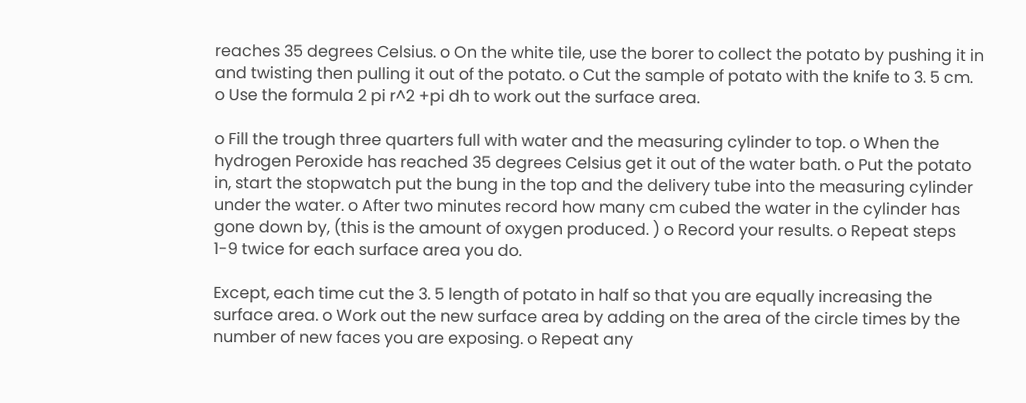reaches 35 degrees Celsius. o On the white tile, use the borer to collect the potato by pushing it in and twisting then pulling it out of the potato. o Cut the sample of potato with the knife to 3. 5 cm. o Use the formula 2 pi r^2 +pi dh to work out the surface area.

o Fill the trough three quarters full with water and the measuring cylinder to top. o When the hydrogen Peroxide has reached 35 degrees Celsius get it out of the water bath. o Put the potato in, start the stopwatch put the bung in the top and the delivery tube into the measuring cylinder under the water. o After two minutes record how many cm cubed the water in the cylinder has gone down by, (this is the amount of oxygen produced. ) o Record your results. o Repeat steps 1-9 twice for each surface area you do.

Except, each time cut the 3. 5 length of potato in half so that you are equally increasing the surface area. o Work out the new surface area by adding on the area of the circle times by the number of new faces you are exposing. o Repeat any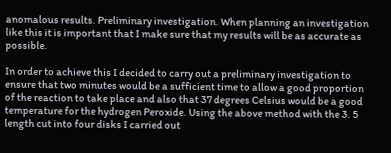anomalous results. Preliminary investigation. When planning an investigation like this it is important that I make sure that my results will be as accurate as possible.

In order to achieve this I decided to carry out a preliminary investigation to ensure that two minutes would be a sufficient time to allow a good proportion of the reaction to take place and also that 37 degrees Celsius would be a good temperature for the hydrogen Peroxide. Using the above method with the 3. 5 length cut into four disks I carried out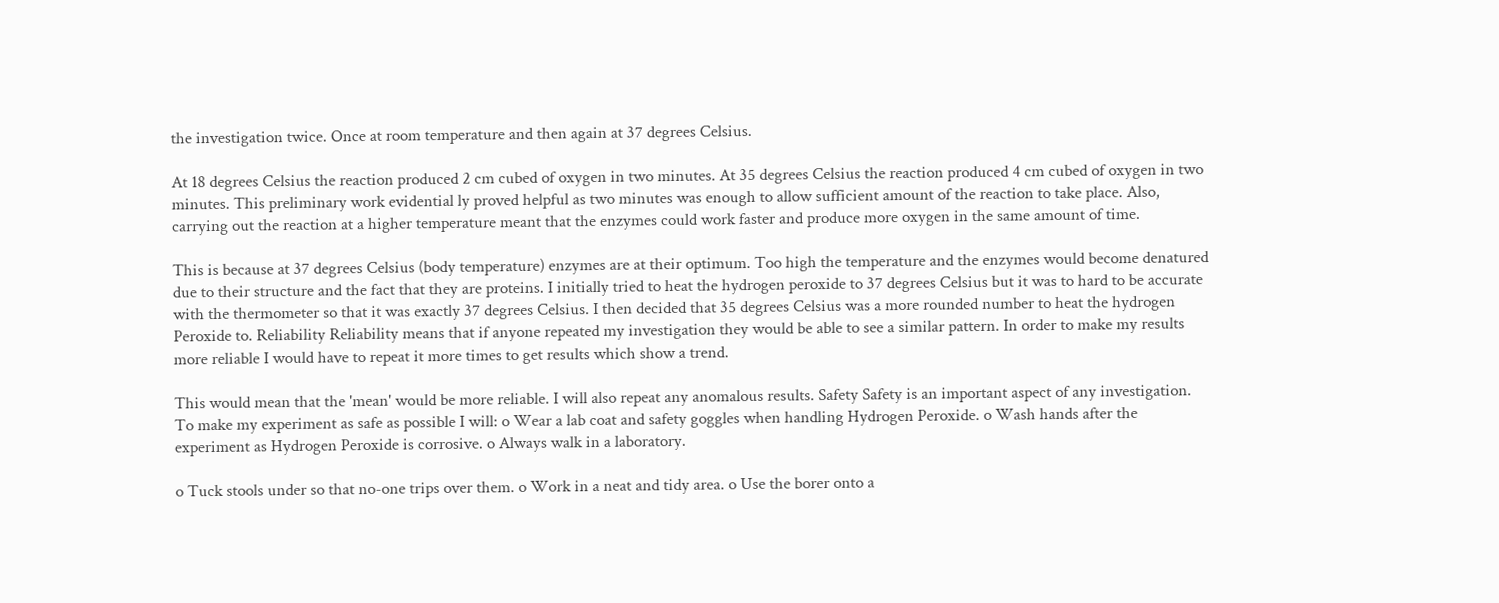the investigation twice. Once at room temperature and then again at 37 degrees Celsius.

At 18 degrees Celsius the reaction produced 2 cm cubed of oxygen in two minutes. At 35 degrees Celsius the reaction produced 4 cm cubed of oxygen in two minutes. This preliminary work evidential ly proved helpful as two minutes was enough to allow sufficient amount of the reaction to take place. Also, carrying out the reaction at a higher temperature meant that the enzymes could work faster and produce more oxygen in the same amount of time.

This is because at 37 degrees Celsius (body temperature) enzymes are at their optimum. Too high the temperature and the enzymes would become denatured due to their structure and the fact that they are proteins. I initially tried to heat the hydrogen peroxide to 37 degrees Celsius but it was to hard to be accurate with the thermometer so that it was exactly 37 degrees Celsius. I then decided that 35 degrees Celsius was a more rounded number to heat the hydrogen Peroxide to. Reliability Reliability means that if anyone repeated my investigation they would be able to see a similar pattern. In order to make my results more reliable I would have to repeat it more times to get results which show a trend.

This would mean that the 'mean' would be more reliable. I will also repeat any anomalous results. Safety Safety is an important aspect of any investigation. To make my experiment as safe as possible I will: o Wear a lab coat and safety goggles when handling Hydrogen Peroxide. o Wash hands after the experiment as Hydrogen Peroxide is corrosive. o Always walk in a laboratory.

o Tuck stools under so that no-one trips over them. o Work in a neat and tidy area. o Use the borer onto a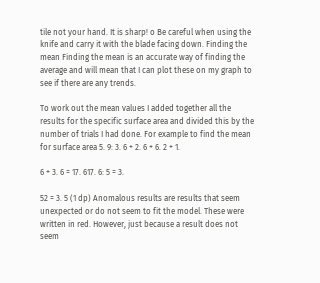tile not your hand. It is sharp! o Be careful when using the knife and carry it with the blade facing down. Finding the mean Finding the mean is an accurate way of finding the average and will mean that I can plot these on my graph to see if there are any trends.

To work out the mean values I added together all the results for the specific surface area and divided this by the number of trials I had done. For example to find the mean for surface area 5. 9: 3. 6 + 2. 6 + 6. 2 + 1.

6 + 3. 6 = 17. 617. 6: 5 = 3.

52 = 3. 5 (1 dp) Anomalous results are results that seem unexpected or do not seem to fit the model. These were written in red. However, just because a result does not seem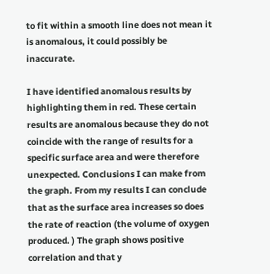to fit within a smooth line does not mean it is anomalous, it could possibly be inaccurate.

I have identified anomalous results by highlighting them in red. These certain results are anomalous because they do not coincide with the range of results for a specific surface area and were therefore unexpected. Conclusions I can make from the graph. From my results I can conclude that as the surface area increases so does the rate of reaction (the volume of oxygen produced. ) The graph shows positive correlation and that y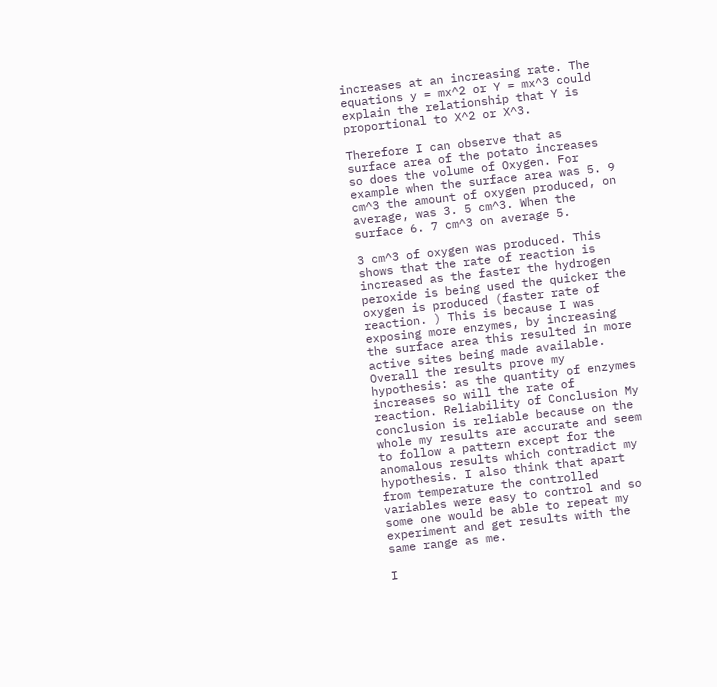increases at an increasing rate. The equations y = mx^2 or Y = mx^3 could explain the relationship that Y is proportional to X^2 or X^3.

Therefore I can observe that as surface area of the potato increases so does the volume of Oxygen. For example when the surface area was 5. 9 cm^3 the amount of oxygen produced, on average, was 3. 5 cm^3. When the surface 6. 7 cm^3 on average 5.

3 cm^3 of oxygen was produced. This shows that the rate of reaction is increased as the faster the hydrogen peroxide is being used the quicker the oxygen is produced (faster rate of reaction. ) This is because I was exposing more enzymes, by increasing the surface area this resulted in more active sites being made available. Overall the results prove my hypothesis: as the quantity of enzymes increases so will the rate of reaction. Reliability of Conclusion My conclusion is reliable because on the whole my results are accurate and seem to follow a pattern except for the anomalous results which contradict my hypothesis. I also think that apart from temperature the controlled variables were easy to control and so some one would be able to repeat my experiment and get results with the same range as me.

I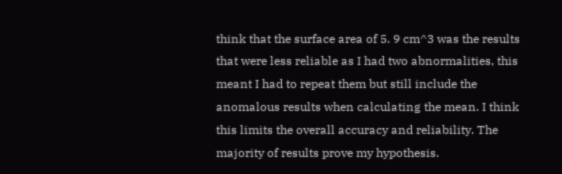think that the surface area of 5. 9 cm^3 was the results that were less reliable as I had two abnormalities, this meant I had to repeat them but still include the anomalous results when calculating the mean. I think this limits the overall accuracy and reliability. The majority of results prove my hypothesis.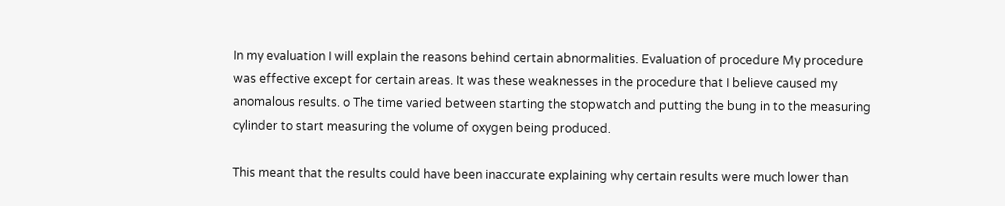In my evaluation I will explain the reasons behind certain abnormalities. Evaluation of procedure My procedure was effective except for certain areas. It was these weaknesses in the procedure that I believe caused my anomalous results. o The time varied between starting the stopwatch and putting the bung in to the measuring cylinder to start measuring the volume of oxygen being produced.

This meant that the results could have been inaccurate explaining why certain results were much lower than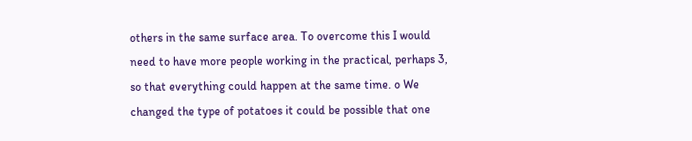others in the same surface area. To overcome this I would need to have more people working in the practical, perhaps 3, so that everything could happen at the same time. o We changed the type of potatoes it could be possible that one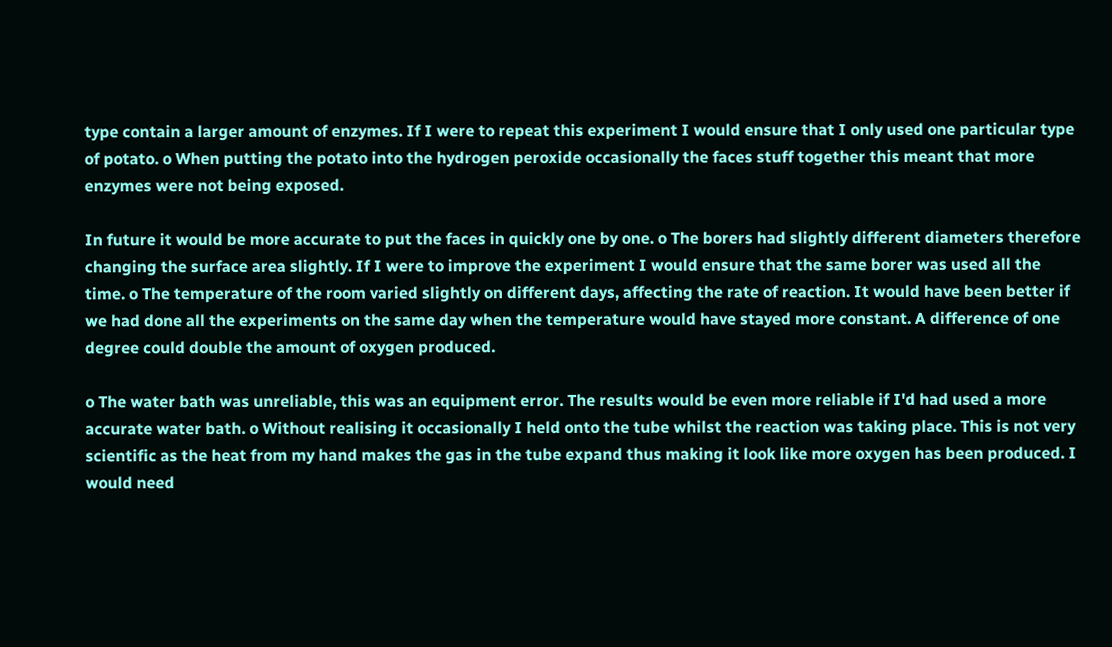type contain a larger amount of enzymes. If I were to repeat this experiment I would ensure that I only used one particular type of potato. o When putting the potato into the hydrogen peroxide occasionally the faces stuff together this meant that more enzymes were not being exposed.

In future it would be more accurate to put the faces in quickly one by one. o The borers had slightly different diameters therefore changing the surface area slightly. If I were to improve the experiment I would ensure that the same borer was used all the time. o The temperature of the room varied slightly on different days, affecting the rate of reaction. It would have been better if we had done all the experiments on the same day when the temperature would have stayed more constant. A difference of one degree could double the amount of oxygen produced.

o The water bath was unreliable, this was an equipment error. The results would be even more reliable if I'd had used a more accurate water bath. o Without realising it occasionally I held onto the tube whilst the reaction was taking place. This is not very scientific as the heat from my hand makes the gas in the tube expand thus making it look like more oxygen has been produced. I would need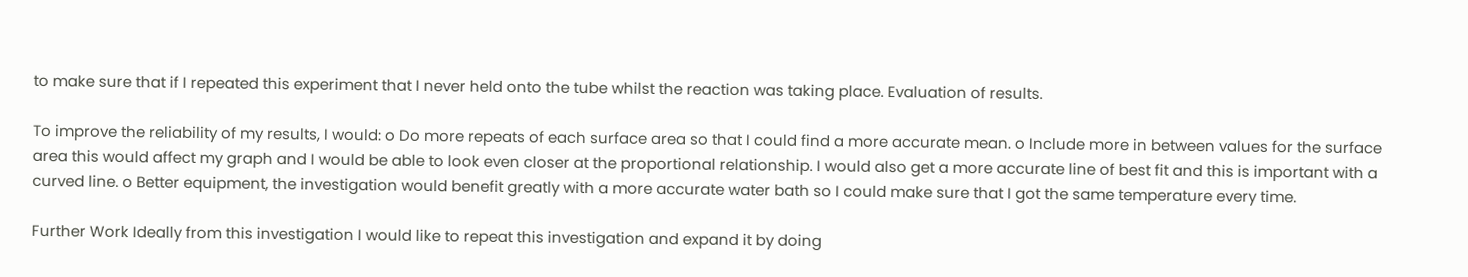to make sure that if I repeated this experiment that I never held onto the tube whilst the reaction was taking place. Evaluation of results.

To improve the reliability of my results, I would: o Do more repeats of each surface area so that I could find a more accurate mean. o Include more in between values for the surface area this would affect my graph and I would be able to look even closer at the proportional relationship. I would also get a more accurate line of best fit and this is important with a curved line. o Better equipment, the investigation would benefit greatly with a more accurate water bath so I could make sure that I got the same temperature every time.

Further Work Ideally from this investigation I would like to repeat this investigation and expand it by doing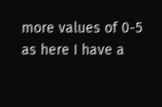more values of 0-5 as here I have a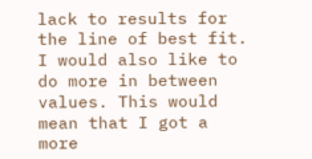lack to results for the line of best fit. I would also like to do more in between values. This would mean that I got a more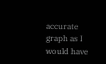accurate graph as I would have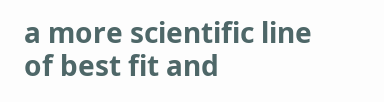a more scientific line of best fit and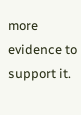more evidence to support it.